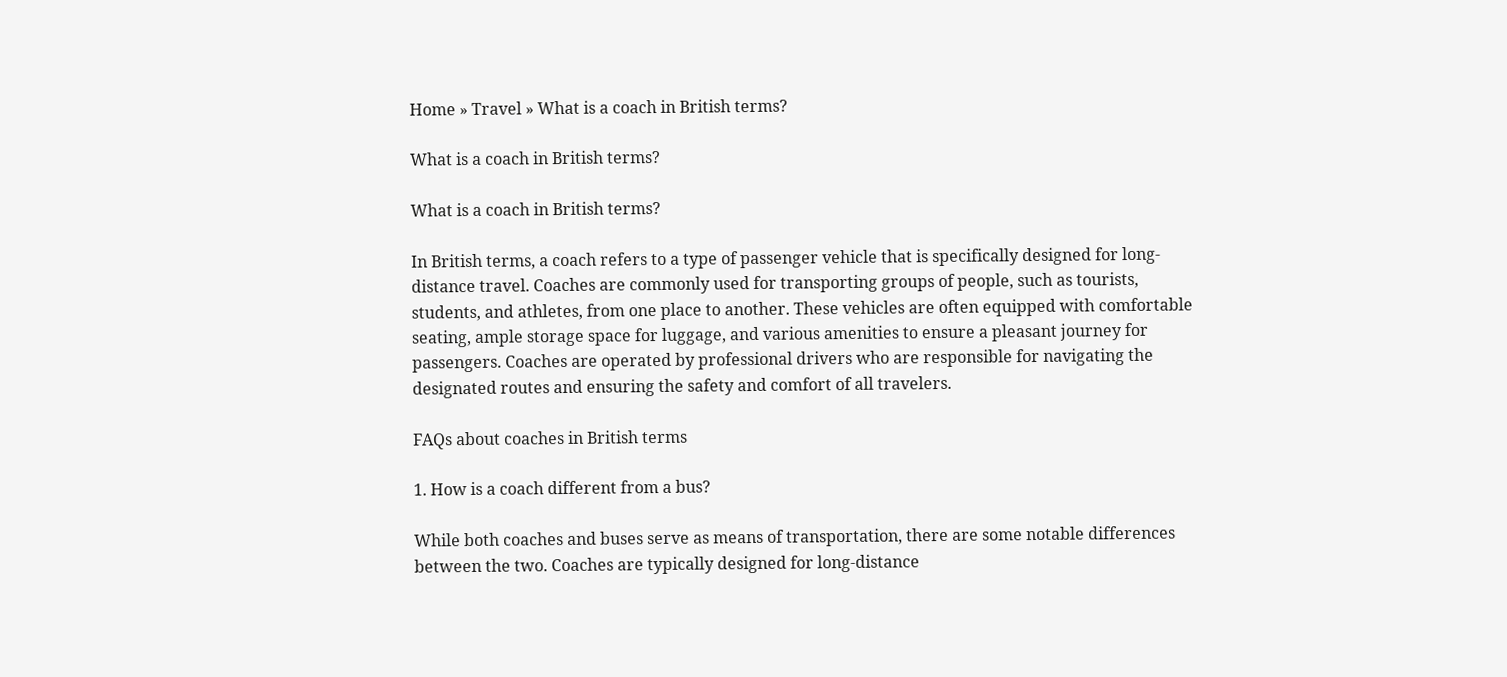Home » Travel » What is a coach in British terms?

What is a coach in British terms?

What is a coach in British terms?

In British terms, a coach refers to a type of passenger vehicle that is specifically designed for long-distance travel. Coaches are commonly used for transporting groups of people, such as tourists, students, and athletes, from one place to another. These vehicles are often equipped with comfortable seating, ample storage space for luggage, and various amenities to ensure a pleasant journey for passengers. Coaches are operated by professional drivers who are responsible for navigating the designated routes and ensuring the safety and comfort of all travelers.

FAQs about coaches in British terms

1. How is a coach different from a bus?

While both coaches and buses serve as means of transportation, there are some notable differences between the two. Coaches are typically designed for long-distance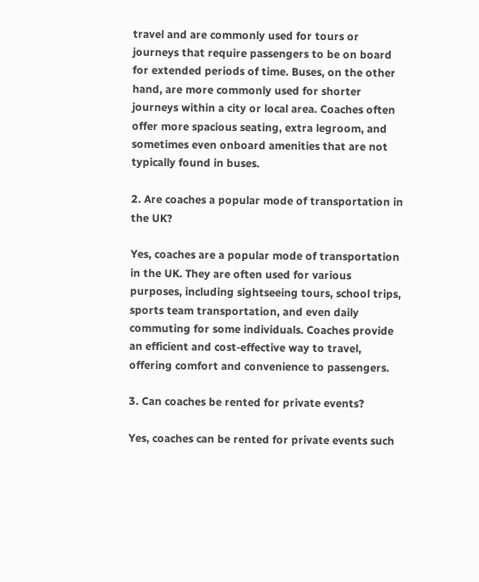travel and are commonly used for tours or journeys that require passengers to be on board for extended periods of time. Buses, on the other hand, are more commonly used for shorter journeys within a city or local area. Coaches often offer more spacious seating, extra legroom, and sometimes even onboard amenities that are not typically found in buses.

2. Are coaches a popular mode of transportation in the UK?

Yes, coaches are a popular mode of transportation in the UK. They are often used for various purposes, including sightseeing tours, school trips, sports team transportation, and even daily commuting for some individuals. Coaches provide an efficient and cost-effective way to travel, offering comfort and convenience to passengers.

3. Can coaches be rented for private events?

Yes, coaches can be rented for private events such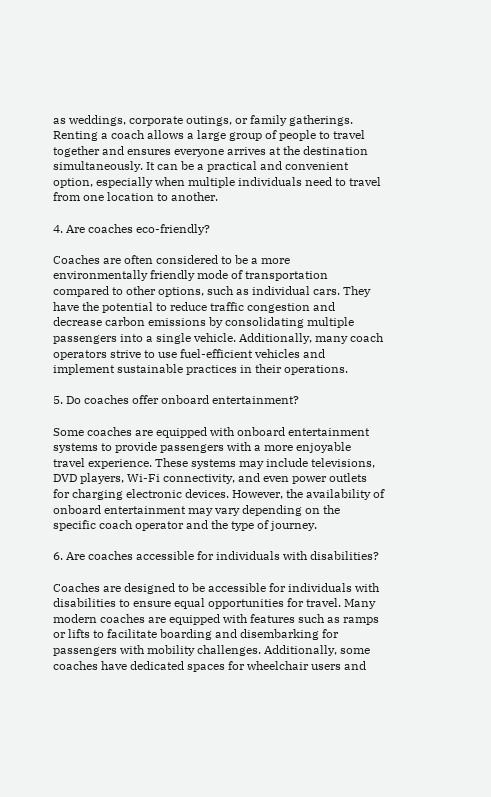as weddings, corporate outings, or family gatherings. Renting a coach allows a large group of people to travel together and ensures everyone arrives at the destination simultaneously. It can be a practical and convenient option, especially when multiple individuals need to travel from one location to another.

4. Are coaches eco-friendly?

Coaches are often considered to be a more environmentally friendly mode of transportation compared to other options, such as individual cars. They have the potential to reduce traffic congestion and decrease carbon emissions by consolidating multiple passengers into a single vehicle. Additionally, many coach operators strive to use fuel-efficient vehicles and implement sustainable practices in their operations.

5. Do coaches offer onboard entertainment?

Some coaches are equipped with onboard entertainment systems to provide passengers with a more enjoyable travel experience. These systems may include televisions, DVD players, Wi-Fi connectivity, and even power outlets for charging electronic devices. However, the availability of onboard entertainment may vary depending on the specific coach operator and the type of journey.

6. Are coaches accessible for individuals with disabilities?

Coaches are designed to be accessible for individuals with disabilities to ensure equal opportunities for travel. Many modern coaches are equipped with features such as ramps or lifts to facilitate boarding and disembarking for passengers with mobility challenges. Additionally, some coaches have dedicated spaces for wheelchair users and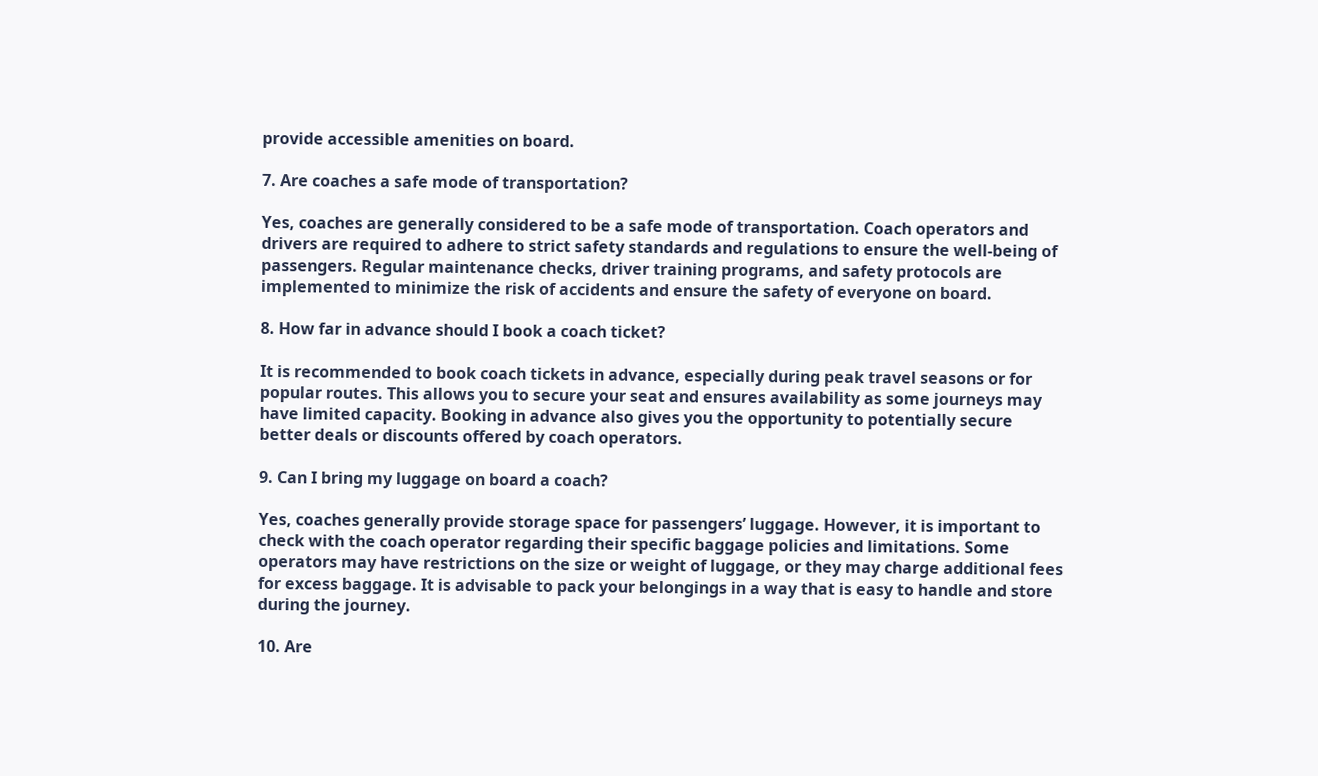provide accessible amenities on board.

7. Are coaches a safe mode of transportation?

Yes, coaches are generally considered to be a safe mode of transportation. Coach operators and drivers are required to adhere to strict safety standards and regulations to ensure the well-being of passengers. Regular maintenance checks, driver training programs, and safety protocols are implemented to minimize the risk of accidents and ensure the safety of everyone on board.

8. How far in advance should I book a coach ticket?

It is recommended to book coach tickets in advance, especially during peak travel seasons or for popular routes. This allows you to secure your seat and ensures availability as some journeys may have limited capacity. Booking in advance also gives you the opportunity to potentially secure better deals or discounts offered by coach operators.

9. Can I bring my luggage on board a coach?

Yes, coaches generally provide storage space for passengers’ luggage. However, it is important to check with the coach operator regarding their specific baggage policies and limitations. Some operators may have restrictions on the size or weight of luggage, or they may charge additional fees for excess baggage. It is advisable to pack your belongings in a way that is easy to handle and store during the journey.

10. Are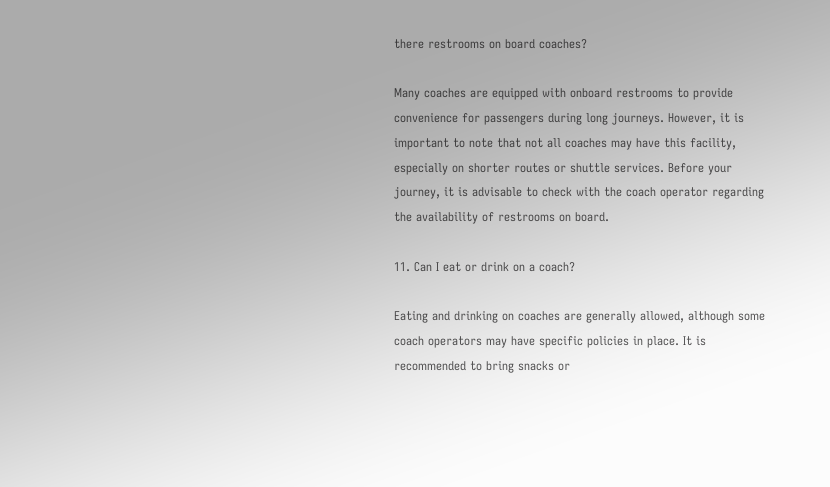there restrooms on board coaches?

Many coaches are equipped with onboard restrooms to provide convenience for passengers during long journeys. However, it is important to note that not all coaches may have this facility, especially on shorter routes or shuttle services. Before your journey, it is advisable to check with the coach operator regarding the availability of restrooms on board.

11. Can I eat or drink on a coach?

Eating and drinking on coaches are generally allowed, although some coach operators may have specific policies in place. It is recommended to bring snacks or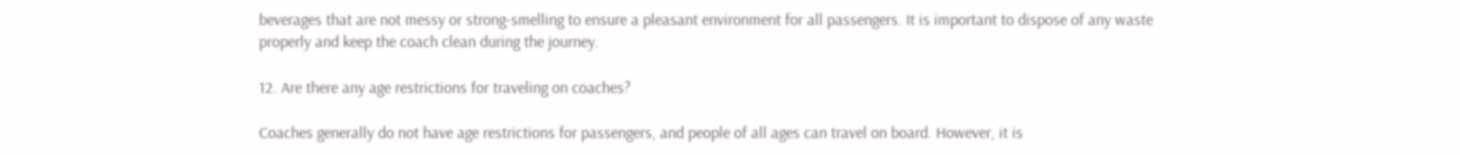beverages that are not messy or strong-smelling to ensure a pleasant environment for all passengers. It is important to dispose of any waste properly and keep the coach clean during the journey.

12. Are there any age restrictions for traveling on coaches?

Coaches generally do not have age restrictions for passengers, and people of all ages can travel on board. However, it is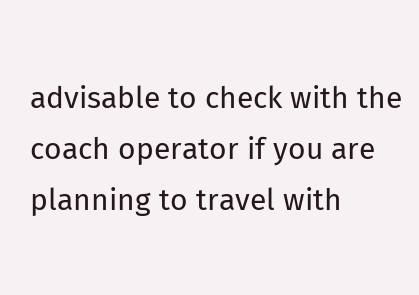advisable to check with the coach operator if you are planning to travel with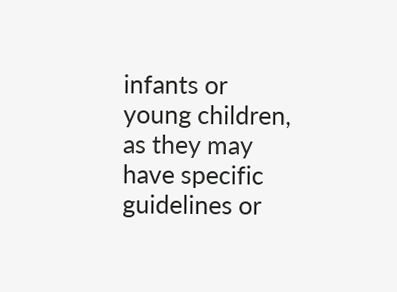infants or young children, as they may have specific guidelines or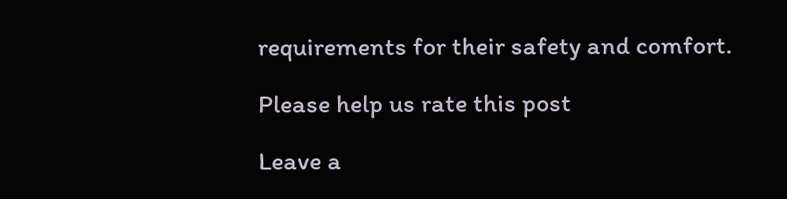requirements for their safety and comfort.

Please help us rate this post

Leave a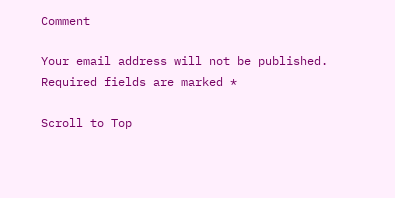Comment

Your email address will not be published. Required fields are marked *

Scroll to Top